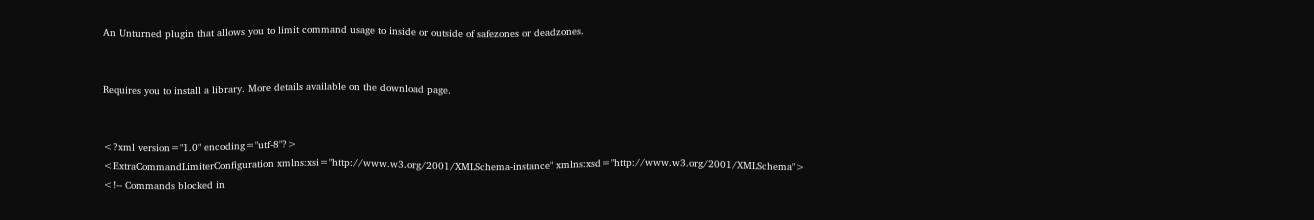An Unturned plugin that allows you to limit command usage to inside or outside of safezones or deadzones.


Requires you to install a library. More details available on the download page.


<?xml version="1.0" encoding="utf-8"?>
<ExtraCommandLimiterConfiguration xmlns:xsi="http://www.w3.org/2001/XMLSchema-instance" xmlns:xsd="http://www.w3.org/2001/XMLSchema">
<!-- Commands blocked in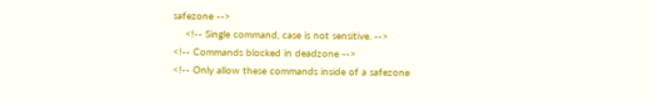safezone -->
    <!-- Single command, case is not sensitive. -->
<!-- Commands blocked in deadzone -->
<!-- Only allow these commands inside of a safezone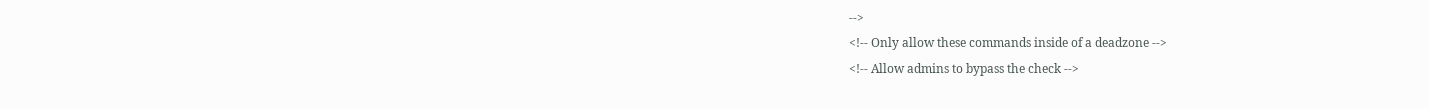-->
<!-- Only allow these commands inside of a deadzone -->
<!-- Allow admins to bypass the check -->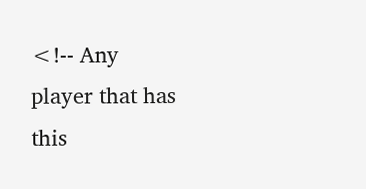<!-- Any player that has this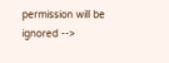permission will be ignored -->